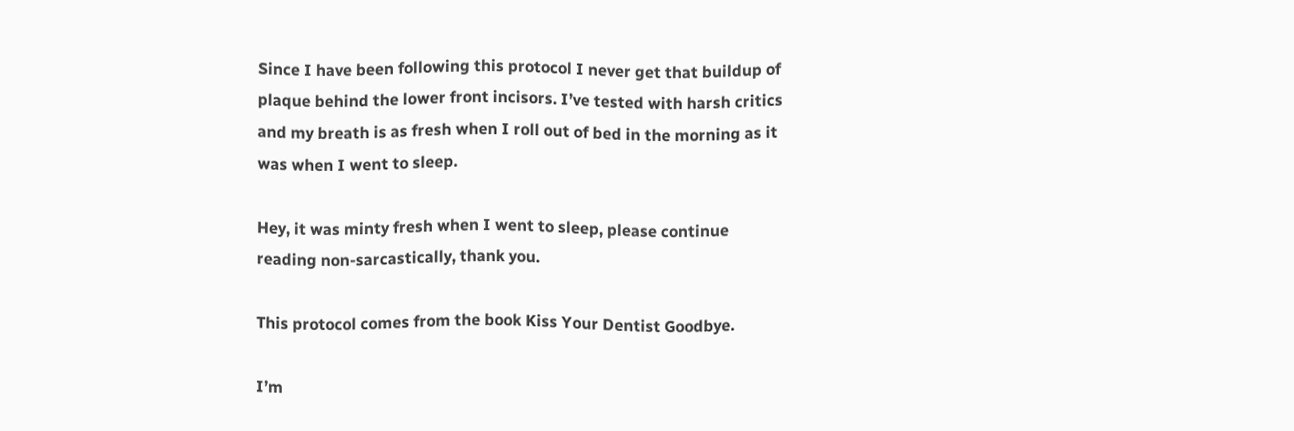Since I have been following this protocol I never get that buildup of plaque behind the lower front incisors. I’ve tested with harsh critics and my breath is as fresh when I roll out of bed in the morning as it was when I went to sleep.

Hey, it was minty fresh when I went to sleep, please continue reading non-sarcastically, thank you.

This protocol comes from the book Kiss Your Dentist Goodbye.

I’m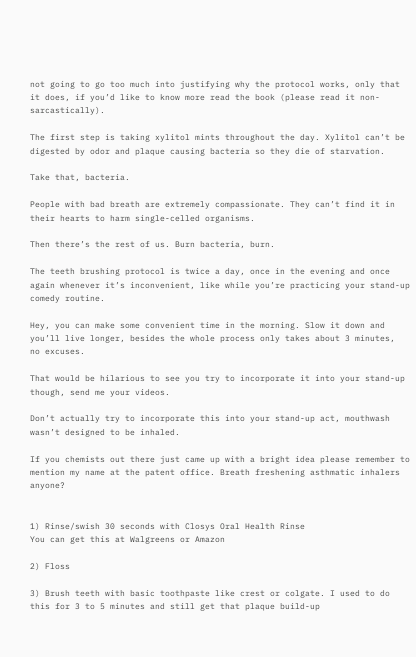not going to go too much into justifying why the protocol works, only that it does, if you’d like to know more read the book (please read it non-sarcastically).

The first step is taking xylitol mints throughout the day. Xylitol can’t be digested by odor and plaque causing bacteria so they die of starvation.

Take that, bacteria.

People with bad breath are extremely compassionate. They can’t find it in their hearts to harm single-celled organisms.

Then there’s the rest of us. Burn bacteria, burn.

The teeth brushing protocol is twice a day, once in the evening and once again whenever it’s inconvenient, like while you’re practicing your stand-up comedy routine.

Hey, you can make some convenient time in the morning. Slow it down and you’ll live longer, besides the whole process only takes about 3 minutes,  no excuses.

That would be hilarious to see you try to incorporate it into your stand-up though, send me your videos.

Don’t actually try to incorporate this into your stand-up act, mouthwash wasn’t designed to be inhaled.

If you chemists out there just came up with a bright idea please remember to mention my name at the patent office. Breath freshening asthmatic inhalers anyone?


1) Rinse/swish 30 seconds with Closys Oral Health Rinse
You can get this at Walgreens or Amazon

2) Floss

3) Brush teeth with basic toothpaste like crest or colgate. I used to do this for 3 to 5 minutes and still get that plaque build-up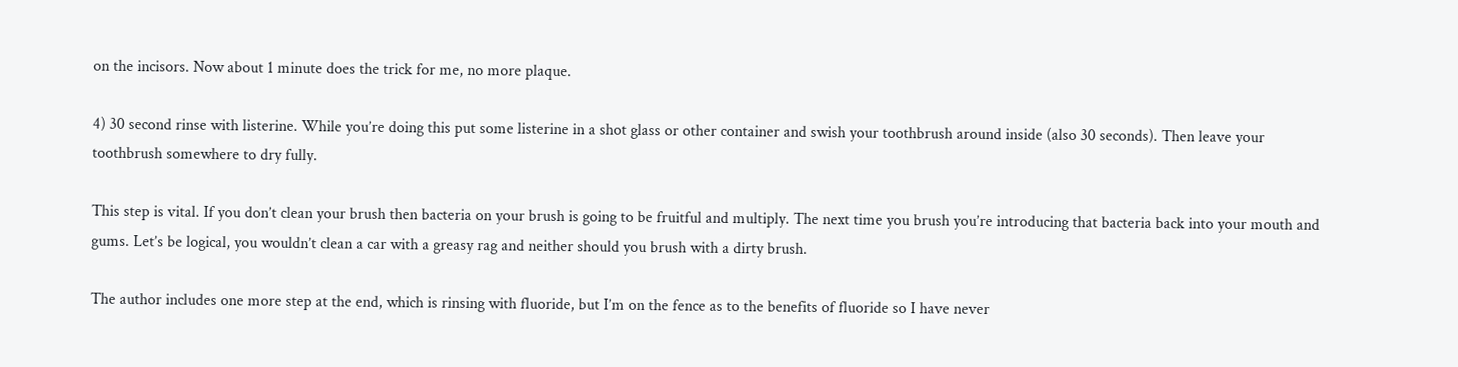on the incisors. Now about 1 minute does the trick for me, no more plaque.

4) 30 second rinse with listerine. While you’re doing this put some listerine in a shot glass or other container and swish your toothbrush around inside (also 30 seconds). Then leave your toothbrush somewhere to dry fully.

This step is vital. If you don’t clean your brush then bacteria on your brush is going to be fruitful and multiply. The next time you brush you’re introducing that bacteria back into your mouth and gums. Let’s be logical, you wouldn’t clean a car with a greasy rag and neither should you brush with a dirty brush.

The author includes one more step at the end, which is rinsing with fluoride, but I’m on the fence as to the benefits of fluoride so I have never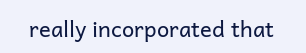really incorporated that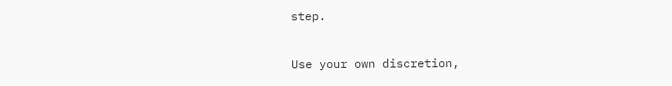step.

Use your own discretion,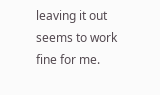leaving it out seems to work fine for me.